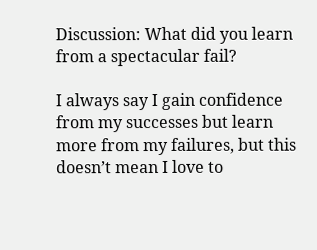Discussion: What did you learn from a spectacular fail?

I always say I gain confidence from my successes but learn more from my failures, but this doesn’t mean I love to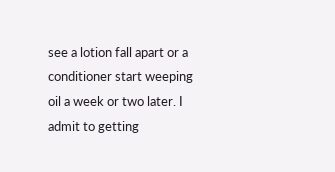see a lotion fall apart or a conditioner start weeping oil a week or two later. I admit to getting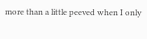more than a little peeved when I only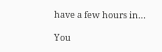have a few hours in…

You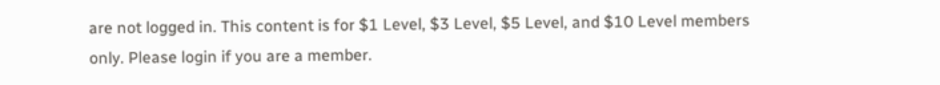are not logged in. This content is for $1 Level, $3 Level, $5 Level, and $10 Level members only. Please login if you are a member.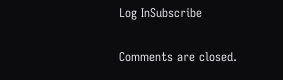Log InSubscribe

Comments are closed.